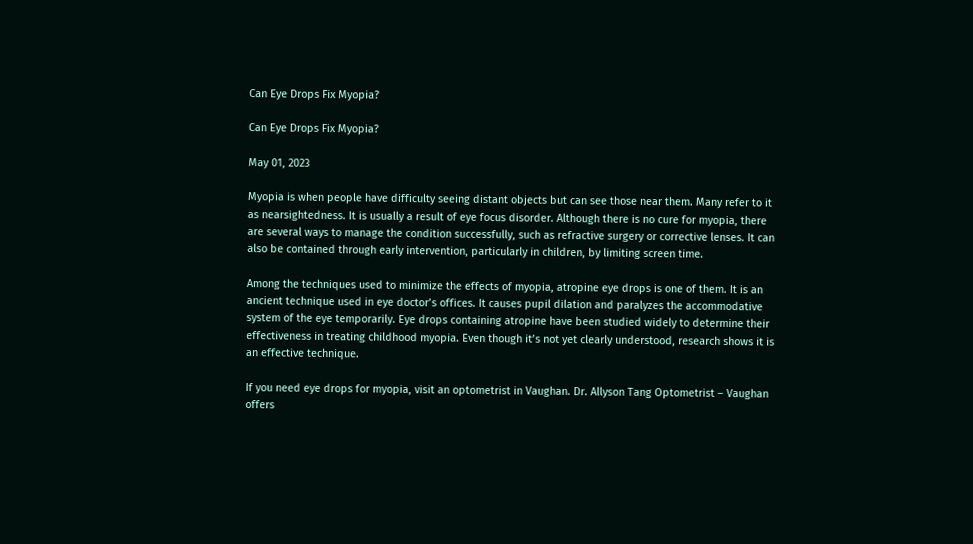Can Eye Drops Fix Myopia?

Can Eye Drops Fix Myopia?

May 01, 2023

Myopia is when people have difficulty seeing distant objects but can see those near them. Many refer to it as nearsightedness. It is usually a result of eye focus disorder. Although there is no cure for myopia, there are several ways to manage the condition successfully, such as refractive surgery or corrective lenses. It can also be contained through early intervention, particularly in children, by limiting screen time.

Among the techniques used to minimize the effects of myopia, atropine eye drops is one of them. It is an ancient technique used in eye doctor’s offices. It causes pupil dilation and paralyzes the accommodative system of the eye temporarily. Eye drops containing atropine have been studied widely to determine their effectiveness in treating childhood myopia. Even though it’s not yet clearly understood, research shows it is an effective technique.

If you need eye drops for myopia, visit an optometrist in Vaughan. Dr. Allyson Tang Optometrist – Vaughan offers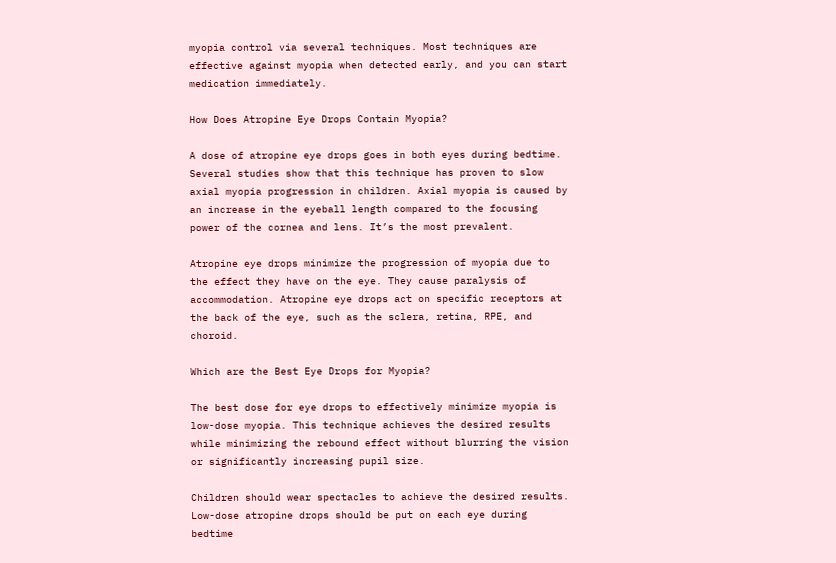myopia control via several techniques. Most techniques are effective against myopia when detected early, and you can start medication immediately.

How Does Atropine Eye Drops Contain Myopia?

A dose of atropine eye drops goes in both eyes during bedtime. Several studies show that this technique has proven to slow axial myopia progression in children. Axial myopia is caused by an increase in the eyeball length compared to the focusing power of the cornea and lens. It’s the most prevalent.

Atropine eye drops minimize the progression of myopia due to the effect they have on the eye. They cause paralysis of accommodation. Atropine eye drops act on specific receptors at the back of the eye, such as the sclera, retina, RPE, and choroid.

Which are the Best Eye Drops for Myopia?

The best dose for eye drops to effectively minimize myopia is low-dose myopia. This technique achieves the desired results while minimizing the rebound effect without blurring the vision or significantly increasing pupil size.

Children should wear spectacles to achieve the desired results. Low-dose atropine drops should be put on each eye during bedtime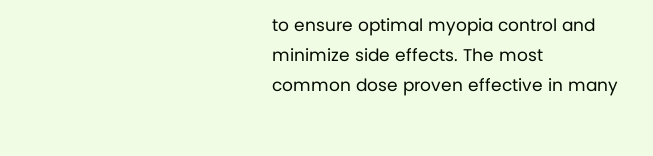to ensure optimal myopia control and minimize side effects. The most common dose proven effective in many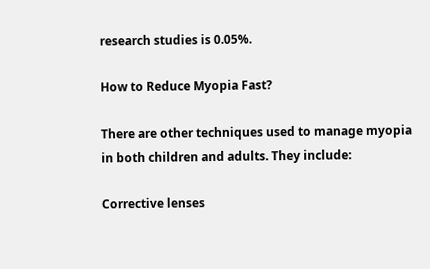research studies is 0.05%.

How to Reduce Myopia Fast?

There are other techniques used to manage myopia in both children and adults. They include:

Corrective lenses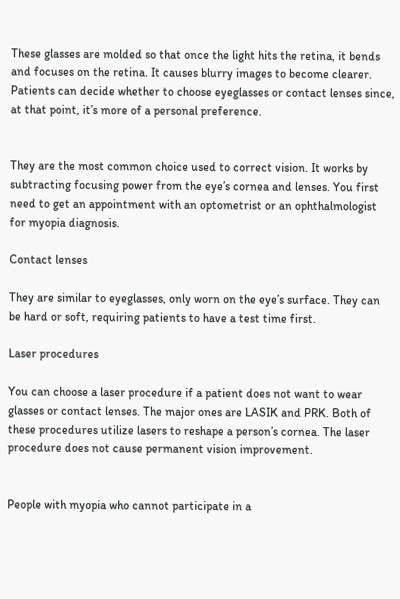These glasses are molded so that once the light hits the retina, it bends and focuses on the retina. It causes blurry images to become clearer. Patients can decide whether to choose eyeglasses or contact lenses since, at that point, it’s more of a personal preference.


They are the most common choice used to correct vision. It works by subtracting focusing power from the eye’s cornea and lenses. You first need to get an appointment with an optometrist or an ophthalmologist for myopia diagnosis.

Contact lenses

They are similar to eyeglasses, only worn on the eye’s surface. They can be hard or soft, requiring patients to have a test time first.

Laser procedures

You can choose a laser procedure if a patient does not want to wear glasses or contact lenses. The major ones are LASIK and PRK. Both of these procedures utilize lasers to reshape a person’s cornea. The laser procedure does not cause permanent vision improvement.


People with myopia who cannot participate in a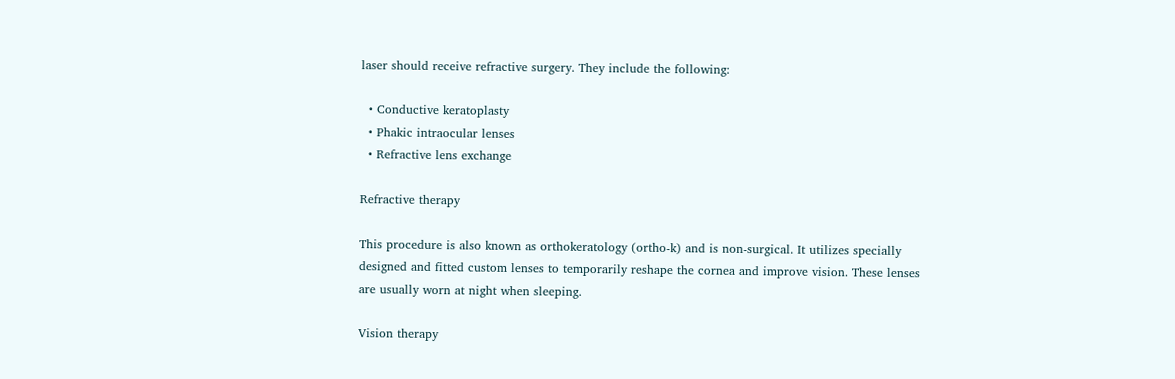laser should receive refractive surgery. They include the following:

  • Conductive keratoplasty
  • Phakic intraocular lenses
  • Refractive lens exchange

Refractive therapy

This procedure is also known as orthokeratology (ortho-k) and is non-surgical. It utilizes specially designed and fitted custom lenses to temporarily reshape the cornea and improve vision. These lenses are usually worn at night when sleeping.

Vision therapy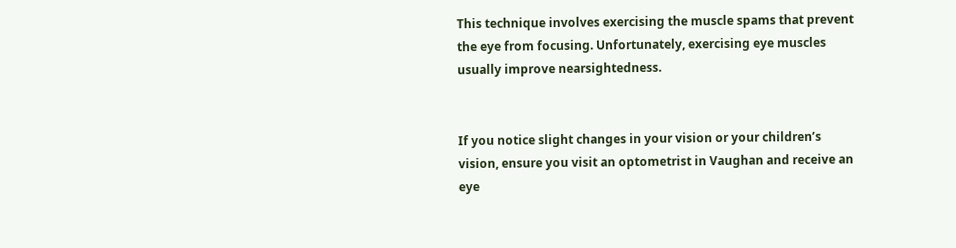This technique involves exercising the muscle spams that prevent the eye from focusing. Unfortunately, exercising eye muscles usually improve nearsightedness.


If you notice slight changes in your vision or your children’s vision, ensure you visit an optometrist in Vaughan and receive an eye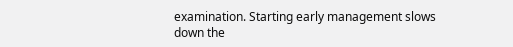examination. Starting early management slows down the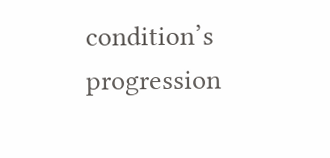condition’s progression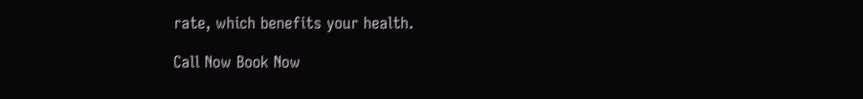rate, which benefits your health.

Call Now Book Now